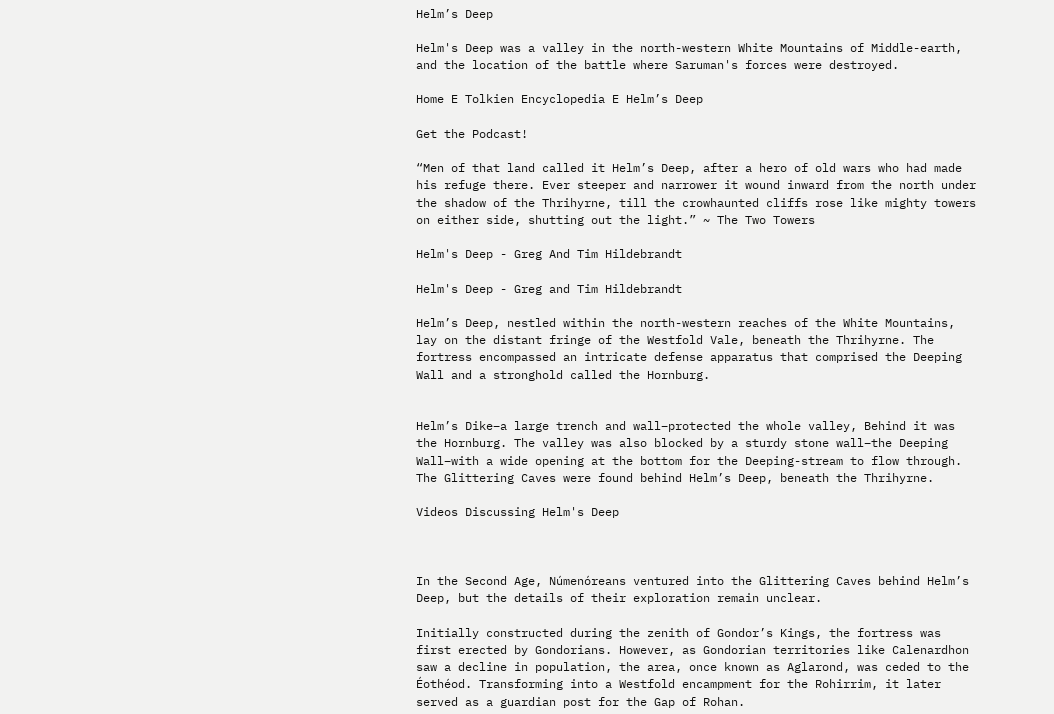Helm’s Deep

Helm's Deep was a valley in the north-western White Mountains of Middle-earth, and the location of the battle where Saruman's forces were destroyed.

Home E Tolkien Encyclopedia E Helm’s Deep

Get the Podcast!

“Men of that land called it Helm’s Deep, after a hero of old wars who had made his refuge there. Ever steeper and narrower it wound inward from the north under the shadow of the Thrihyrne, till the crowhaunted cliffs rose like mighty towers on either side, shutting out the light.” ~ The Two Towers

Helm's Deep - Greg And Tim Hildebrandt

Helm's Deep - Greg and Tim Hildebrandt

Helm’s Deep, nestled within the north-western reaches of the White Mountains, lay on the distant fringe of the Westfold Vale, beneath the Thrihyrne. The fortress encompassed an intricate defense apparatus that comprised the Deeping Wall and a stronghold called the Hornburg.


Helm’s Dike–a large trench and wall–protected the whole valley, Behind it was the Hornburg. The valley was also blocked by a sturdy stone wall–the Deeping Wall–with a wide opening at the bottom for the Deeping-stream to flow through. The Glittering Caves were found behind Helm’s Deep, beneath the Thrihyrne.

Videos Discussing Helm's Deep



In the Second Age, Númenóreans ventured into the Glittering Caves behind Helm’s Deep, but the details of their exploration remain unclear.

Initially constructed during the zenith of Gondor’s Kings, the fortress was first erected by Gondorians. However, as Gondorian territories like Calenardhon saw a decline in population, the area, once known as Aglarond, was ceded to the Éothéod. Transforming into a Westfold encampment for the Rohirrim, it later served as a guardian post for the Gap of Rohan.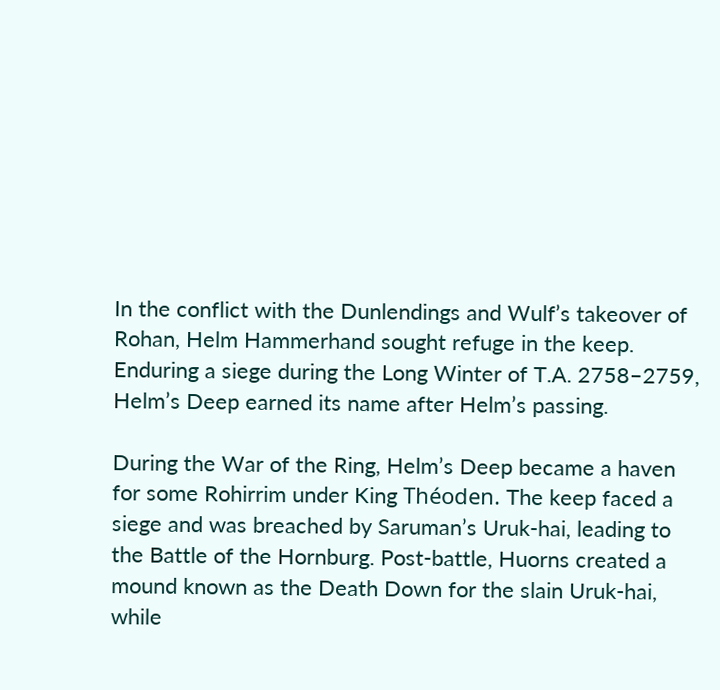In the conflict with the Dunlendings and Wulf’s takeover of Rohan, Helm Hammerhand sought refuge in the keep. Enduring a siege during the Long Winter of T.A. 2758–2759, Helm’s Deep earned its name after Helm’s passing.

During the War of the Ring, Helm’s Deep became a haven for some Rohirrim under King Théoden. The keep faced a siege and was breached by Saruman’s Uruk-hai, leading to the Battle of the Hornburg. Post-battle, Huorns created a mound known as the Death Down for the slain Uruk-hai, while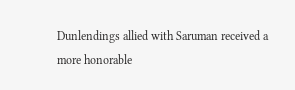Dunlendings allied with Saruman received a more honorable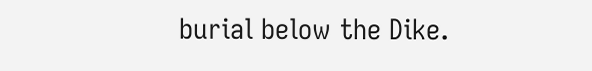burial below the Dike.